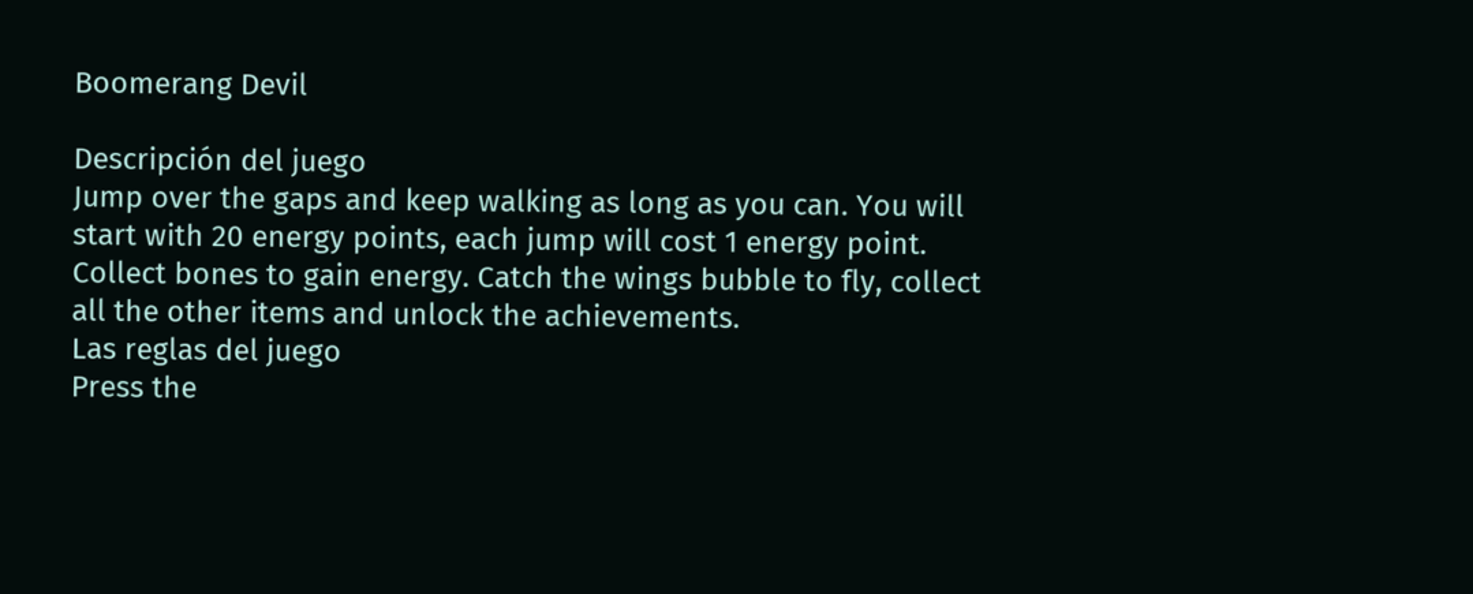Boomerang Devil

Descripción del juego
Jump over the gaps and keep walking as long as you can. You will start with 20 energy points, each jump will cost 1 energy point. Collect bones to gain energy. Catch the wings bubble to fly, collect all the other items and unlock the achievements.
Las reglas del juego
Press the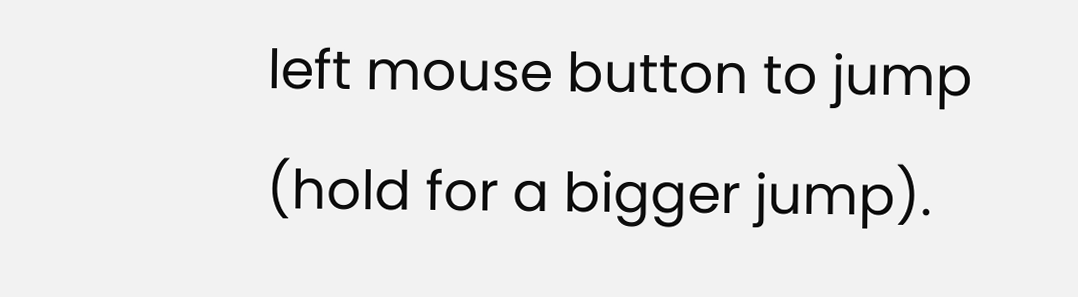left mouse button to jump (hold for a bigger jump).